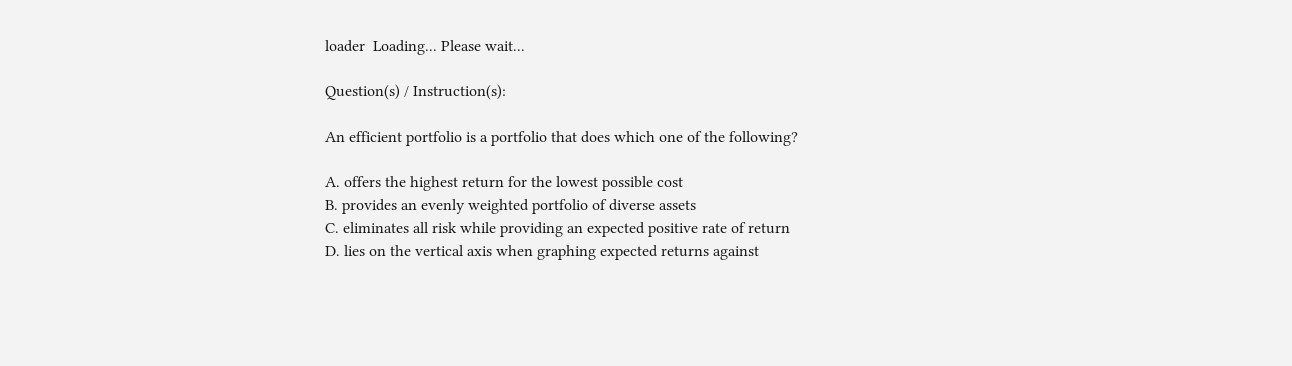loader  Loading... Please wait...

Question(s) / Instruction(s):

An efficient portfolio is a portfolio that does which one of the following?

A. offers the highest return for the lowest possible cost
B. provides an evenly weighted portfolio of diverse assets
C. eliminates all risk while providing an expected positive rate of return
D. lies on the vertical axis when graphing expected returns against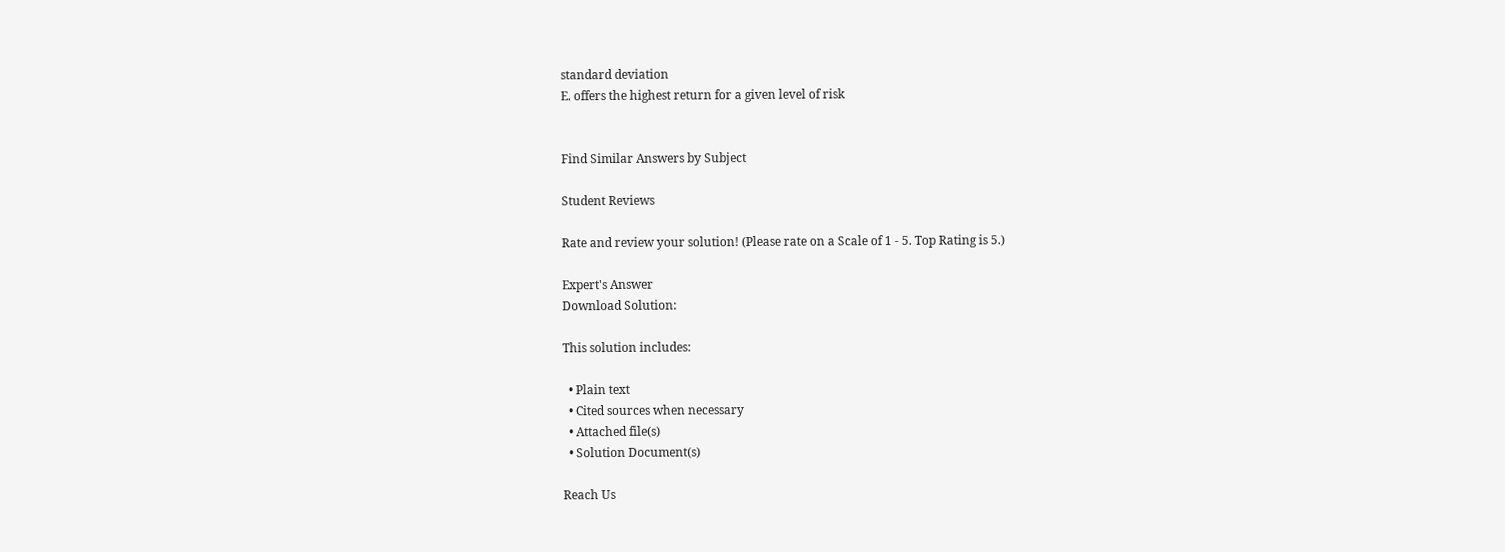standard deviation
E. offers the highest return for a given level of risk


Find Similar Answers by Subject

Student Reviews

Rate and review your solution! (Please rate on a Scale of 1 - 5. Top Rating is 5.)

Expert's Answer
Download Solution:

This solution includes:

  • Plain text
  • Cited sources when necessary
  • Attached file(s)
  • Solution Document(s)

Reach Us